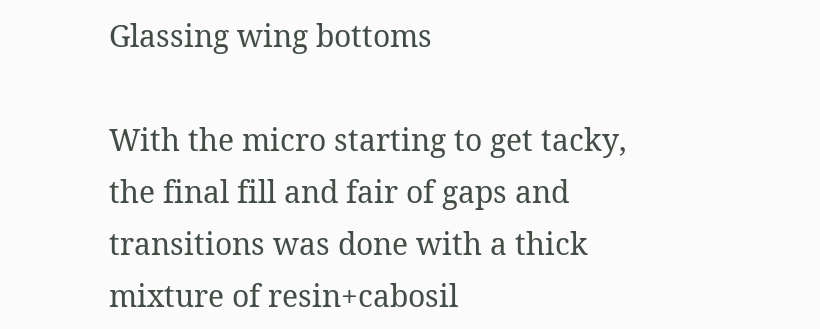Glassing wing bottoms

With the micro starting to get tacky, the final fill and fair of gaps and transitions was done with a thick mixture of resin+cabosil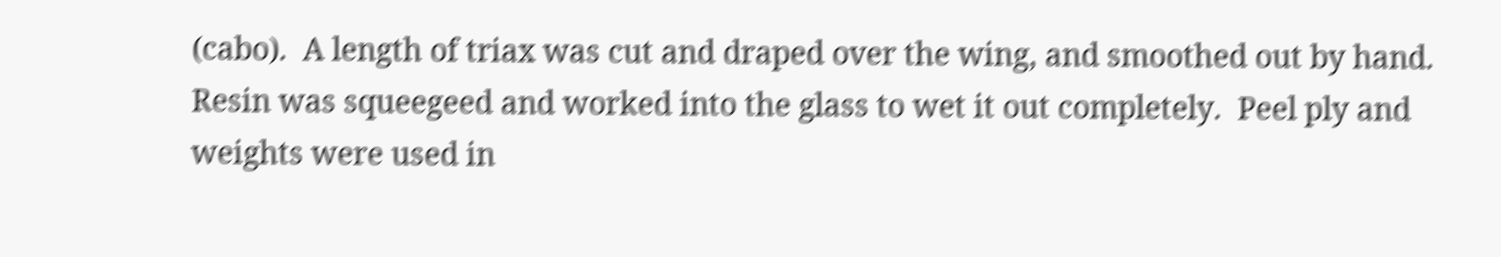(cabo).  A length of triax was cut and draped over the wing, and smoothed out by hand.  Resin was squeegeed and worked into the glass to wet it out completely.  Peel ply and weights were used in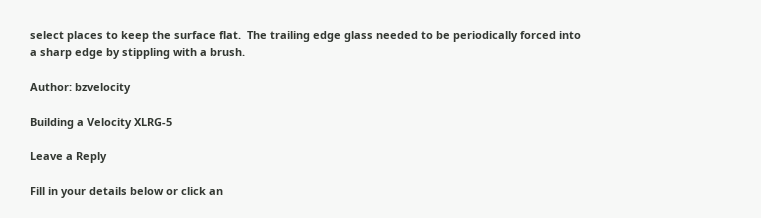select places to keep the surface flat.  The trailing edge glass needed to be periodically forced into a sharp edge by stippling with a brush.

Author: bzvelocity

Building a Velocity XLRG-5

Leave a Reply

Fill in your details below or click an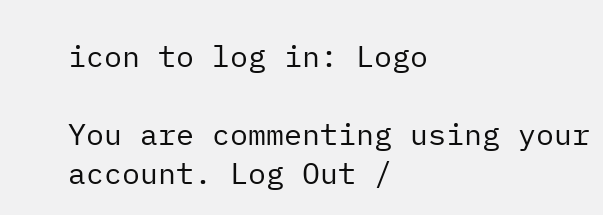icon to log in: Logo

You are commenting using your account. Log Out /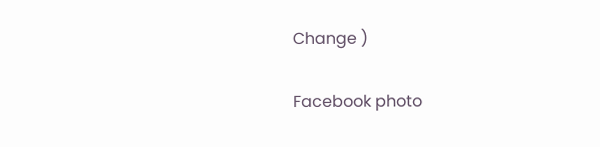Change )

Facebook photo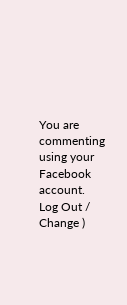You are commenting using your Facebook account. Log Out /  Change )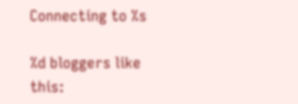Connecting to %s

%d bloggers like this: